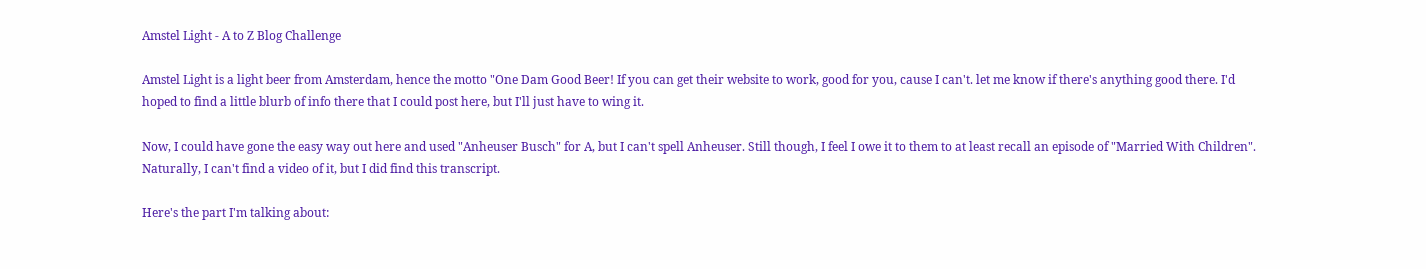Amstel Light - A to Z Blog Challenge

Amstel Light is a light beer from Amsterdam, hence the motto "One Dam Good Beer! If you can get their website to work, good for you, cause I can't. let me know if there's anything good there. I'd hoped to find a little blurb of info there that I could post here, but I'll just have to wing it.

Now, I could have gone the easy way out here and used "Anheuser Busch" for A, but I can't spell Anheuser. Still though, I feel I owe it to them to at least recall an episode of "Married With Children". Naturally, I can't find a video of it, but I did find this transcript.

Here's the part I'm talking about: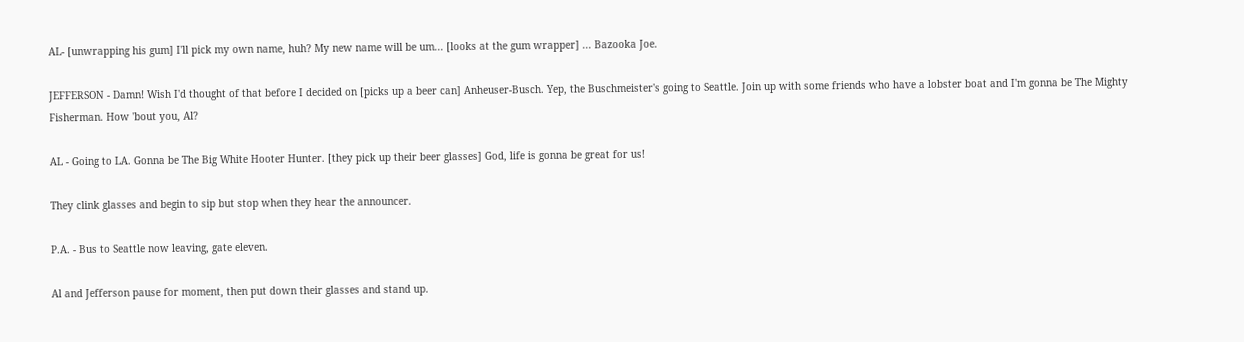AL- [unwrapping his gum] I'll pick my own name, huh? My new name will be um... [looks at the gum wrapper] ... Bazooka Joe.

JEFFERSON - Damn! Wish I'd thought of that before I decided on [picks up a beer can] Anheuser-Busch. Yep, the Buschmeister's going to Seattle. Join up with some friends who have a lobster boat and I'm gonna be The Mighty Fisherman. How 'bout you, Al?

AL - Going to LA. Gonna be The Big White Hooter Hunter. [they pick up their beer glasses] God, life is gonna be great for us!

They clink glasses and begin to sip but stop when they hear the announcer.

P.A. - Bus to Seattle now leaving, gate eleven.

Al and Jefferson pause for moment, then put down their glasses and stand up.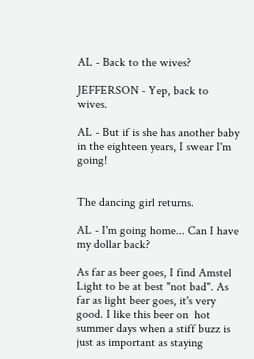AL - Back to the wives?

JEFFERSON - Yep, back to wives.

AL - But if is she has another baby in the eighteen years, I swear I'm going!


The dancing girl returns.

AL - I'm going home... Can I have my dollar back?

As far as beer goes, I find Amstel Light to be at best "not bad". As far as light beer goes, it's very good. I like this beer on  hot summer days when a stiff buzz is just as important as staying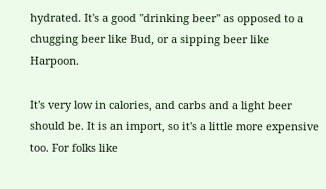hydrated. It's a good "drinking beer" as opposed to a chugging beer like Bud, or a sipping beer like Harpoon.

It's very low in calories, and carbs and a light beer should be. It is an import, so it's a little more expensive too. For folks like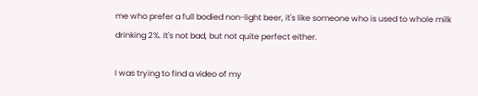me who prefer a full bodied non-light beer, it's like someone who is used to whole milk drinking 2%. It's not bad, but not quite perfect either.

I was trying to find a video of my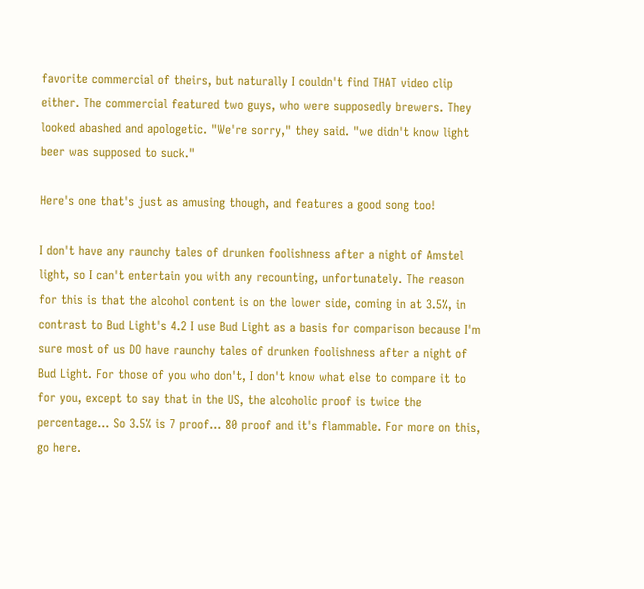favorite commercial of theirs, but naturally I couldn't find THAT video clip either. The commercial featured two guys, who were supposedly brewers. They looked abashed and apologetic. "We're sorry," they said. "we didn't know light beer was supposed to suck."

Here's one that's just as amusing though, and features a good song too!

I don't have any raunchy tales of drunken foolishness after a night of Amstel light, so I can't entertain you with any recounting, unfortunately. The reason for this is that the alcohol content is on the lower side, coming in at 3.5%, in contrast to Bud Light's 4.2 I use Bud Light as a basis for comparison because I'm sure most of us DO have raunchy tales of drunken foolishness after a night of Bud Light. For those of you who don't, I don't know what else to compare it to for you, except to say that in the US, the alcoholic proof is twice the percentage... So 3.5% is 7 proof... 80 proof and it's flammable. For more on this, go here.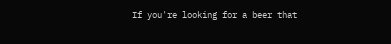If you're looking for a beer that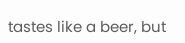tastes like a beer, but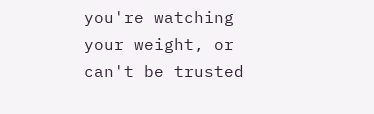you're watching your weight, or can't be trusted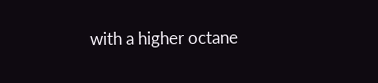with a higher octane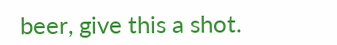beer, give this a shot.